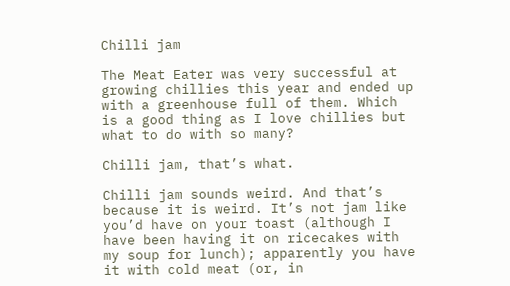Chilli jam

The Meat Eater was very successful at growing chillies this year and ended up with a greenhouse full of them. Which is a good thing as I love chillies but what to do with so many?

Chilli jam, that’s what.

Chilli jam sounds weird. And that’s because it is weird. It’s not jam like you’d have on your toast (although I have been having it on ricecakes with my soup for lunch); apparently you have it with cold meat (or, in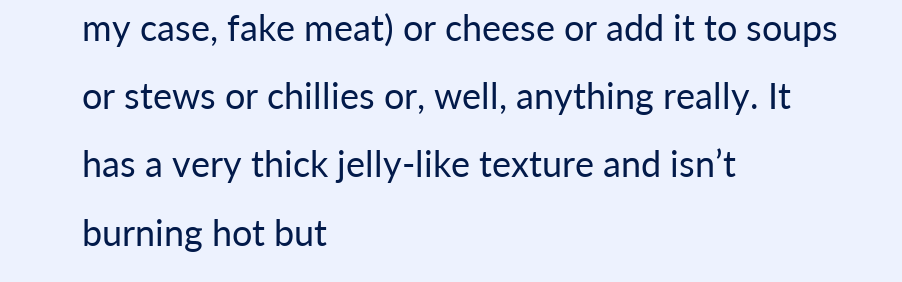my case, fake meat) or cheese or add it to soups or stews or chillies or, well, anything really. It has a very thick jelly-like texture and isn’t burning hot but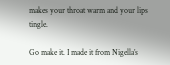makes your throat warm and your lips tingle.

Go make it. I made it from Nigella’s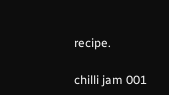recipe.

chilli jam 001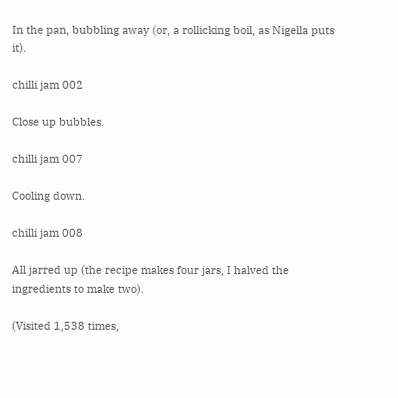In the pan, bubbling away (or, a rollicking boil, as Nigella puts it).

chilli jam 002

Close up bubbles.

chilli jam 007

Cooling down.

chilli jam 008

All jarred up (the recipe makes four jars, I halved the ingredients to make two).

(Visited 1,538 times,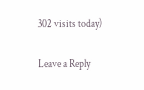302 visits today)

Leave a Reply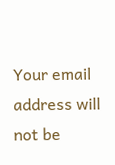Your email address will not be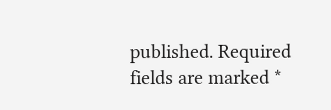published. Required fields are marked *